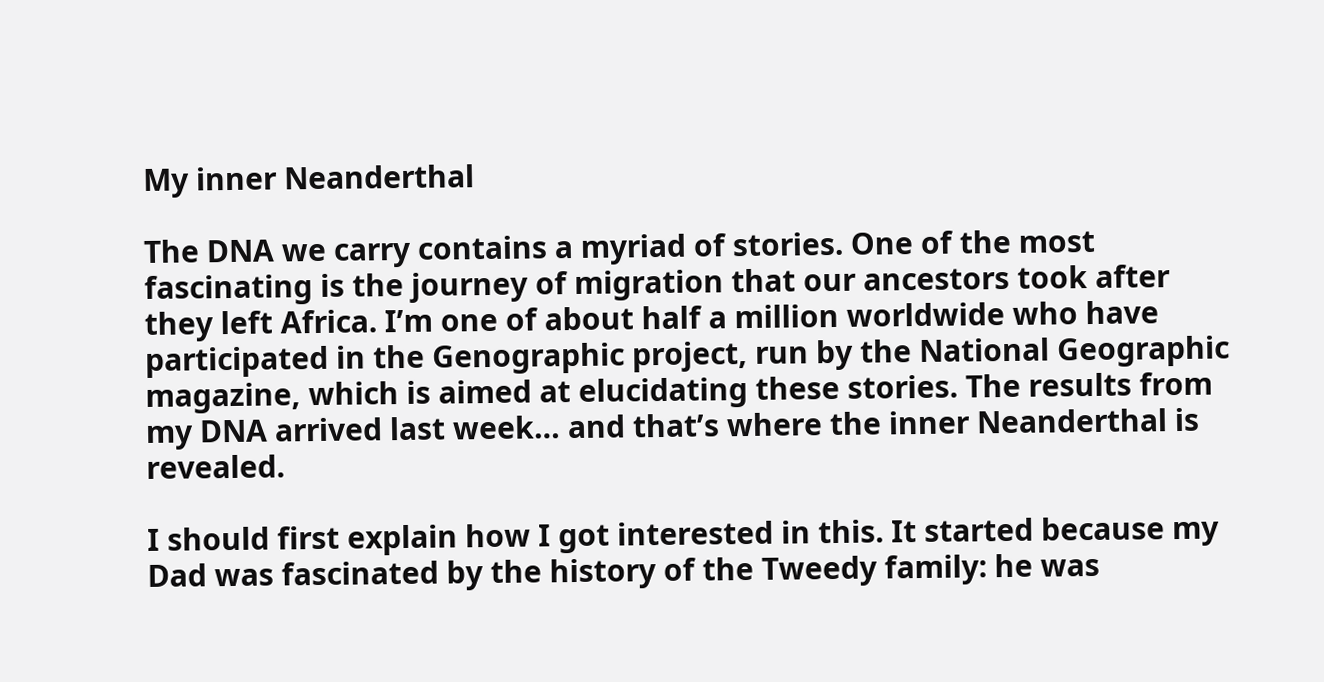My inner Neanderthal

The DNA we carry contains a myriad of stories. One of the most fascinating is the journey of migration that our ancestors took after they left Africa. I’m one of about half a million worldwide who have participated in the Genographic project, run by the National Geographic magazine, which is aimed at elucidating these stories. The results from my DNA arrived last week… and that’s where the inner Neanderthal is revealed.

I should first explain how I got interested in this. It started because my Dad was fascinated by the history of the Tweedy family: he was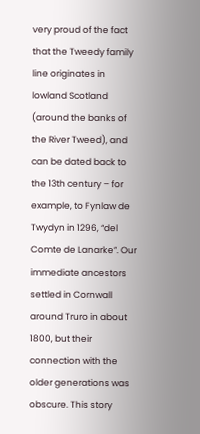very proud of the fact that the Tweedy family line originates in lowland Scotland (around the banks of the River Tweed), and can be dated back to the 13th century – for example, to Fynlaw de Twydyn in 1296, “del Comte de Lanarke”. Our immediate ancestors settled in Cornwall around Truro in about 1800, but their connection with the older generations was obscure. This story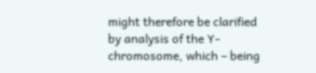might therefore be clarified by analysis of the Y-chromosome, which – being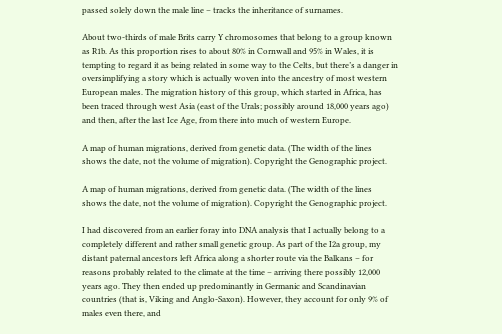passed solely down the male line – tracks the inheritance of surnames.

About two-thirds of male Brits carry Y chromosomes that belong to a group known as R1b. As this proportion rises to about 80% in Cornwall and 95% in Wales, it is tempting to regard it as being related in some way to the Celts, but there’s a danger in oversimplifying a story which is actually woven into the ancestry of most western European males. The migration history of this group, which started in Africa, has been traced through west Asia (east of the Urals; possibly around 18,000 years ago) and then, after the last Ice Age, from there into much of western Europe.

A map of human migrations, derived from genetic data. (The width of the lines shows the date, not the volume of migration). Copyright the Genographic project.

A map of human migrations, derived from genetic data. (The width of the lines shows the date, not the volume of migration). Copyright the Genographic project.

I had discovered from an earlier foray into DNA analysis that I actually belong to a completely different and rather small genetic group. As part of the I2a group, my distant paternal ancestors left Africa along a shorter route via the Balkans – for reasons probably related to the climate at the time – arriving there possibly 12,000 years ago. They then ended up predominantly in Germanic and Scandinavian countries (that is, Viking and Anglo-Saxon). However, they account for only 9% of males even there, and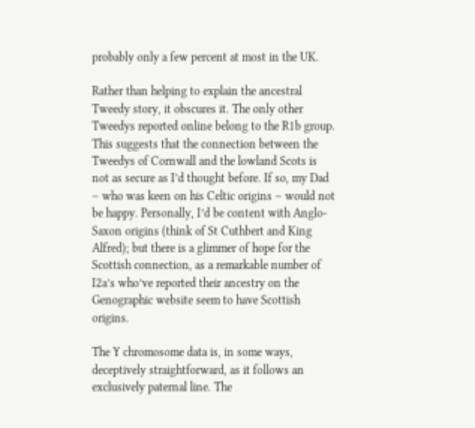probably only a few percent at most in the UK.

Rather than helping to explain the ancestral Tweedy story, it obscures it. The only other Tweedys reported online belong to the R1b group. This suggests that the connection between the Tweedys of Cornwall and the lowland Scots is not as secure as I’d thought before. If so, my Dad – who was keen on his Celtic origins – would not be happy. Personally, I’d be content with Anglo-Saxon origins (think of St Cuthbert and King Alfred); but there is a glimmer of hope for the Scottish connection, as a remarkable number of I2a’s who’ve reported their ancestry on the Genographic website seem to have Scottish origins.

The Y chromosome data is, in some ways, deceptively straightforward, as it follows an exclusively paternal line. The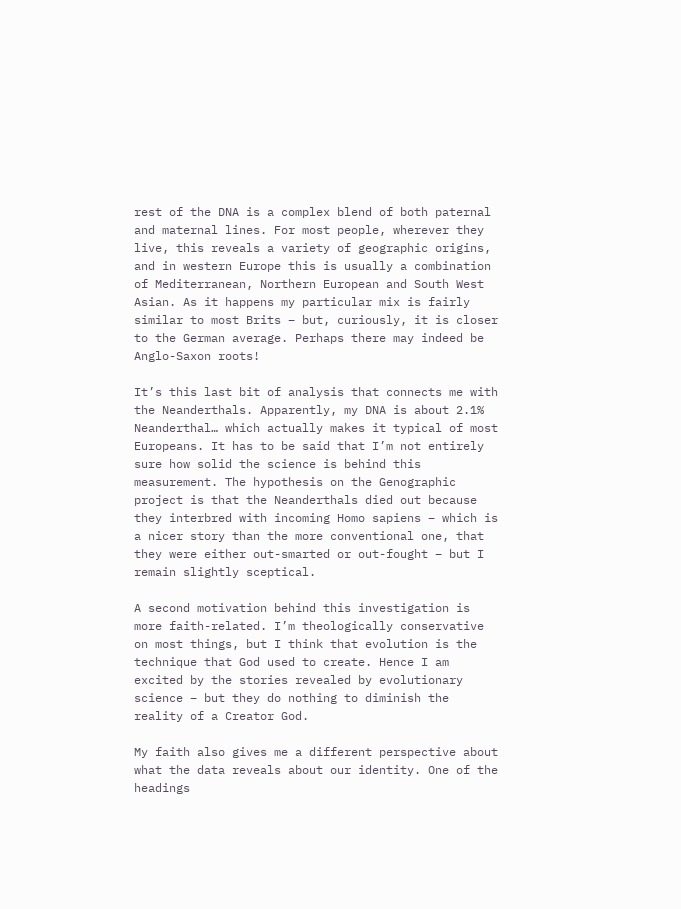rest of the DNA is a complex blend of both paternal and maternal lines. For most people, wherever they live, this reveals a variety of geographic origins, and in western Europe this is usually a combination of Mediterranean, Northern European and South West Asian. As it happens my particular mix is fairly similar to most Brits – but, curiously, it is closer to the German average. Perhaps there may indeed be Anglo-Saxon roots!

It’s this last bit of analysis that connects me with the Neanderthals. Apparently, my DNA is about 2.1% Neanderthal… which actually makes it typical of most Europeans. It has to be said that I’m not entirely sure how solid the science is behind this measurement. The hypothesis on the Genographic project is that the Neanderthals died out because they interbred with incoming Homo sapiens – which is a nicer story than the more conventional one, that they were either out-smarted or out-fought – but I remain slightly sceptical.

A second motivation behind this investigation is more faith-related. I’m theologically conservative on most things, but I think that evolution is the technique that God used to create. Hence I am excited by the stories revealed by evolutionary science – but they do nothing to diminish the reality of a Creator God.

My faith also gives me a different perspective about what the data reveals about our identity. One of the headings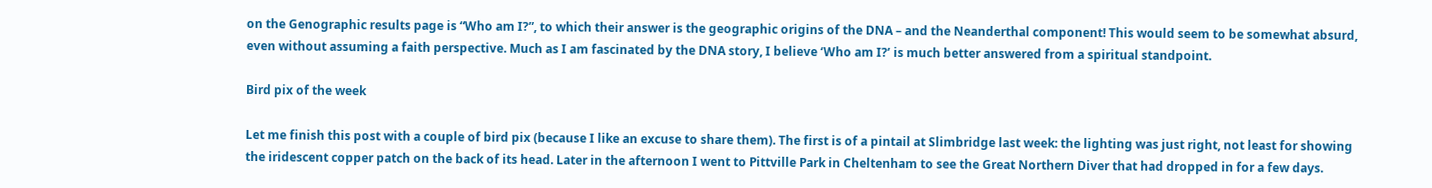on the Genographic results page is “Who am I?”, to which their answer is the geographic origins of the DNA – and the Neanderthal component! This would seem to be somewhat absurd, even without assuming a faith perspective. Much as I am fascinated by the DNA story, I believe ‘Who am I?’ is much better answered from a spiritual standpoint.

Bird pix of the week

Let me finish this post with a couple of bird pix (because I like an excuse to share them). The first is of a pintail at Slimbridge last week: the lighting was just right, not least for showing the iridescent copper patch on the back of its head. Later in the afternoon I went to Pittville Park in Cheltenham to see the Great Northern Diver that had dropped in for a few days.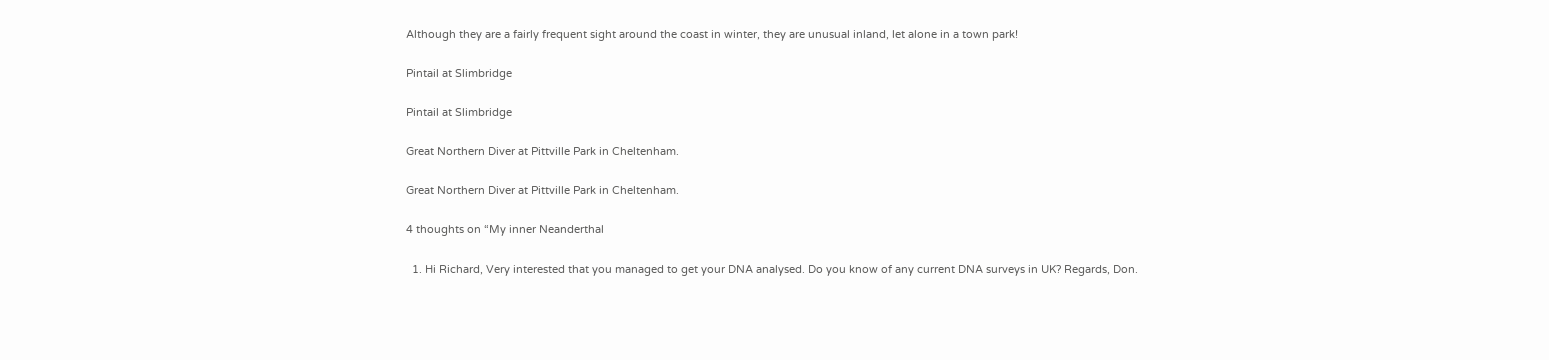Although they are a fairly frequent sight around the coast in winter, they are unusual inland, let alone in a town park!

Pintail at Slimbridge

Pintail at Slimbridge

Great Northern Diver at Pittville Park in Cheltenham.

Great Northern Diver at Pittville Park in Cheltenham.

4 thoughts on “My inner Neanderthal

  1. Hi Richard, Very interested that you managed to get your DNA analysed. Do you know of any current DNA surveys in UK? Regards, Don.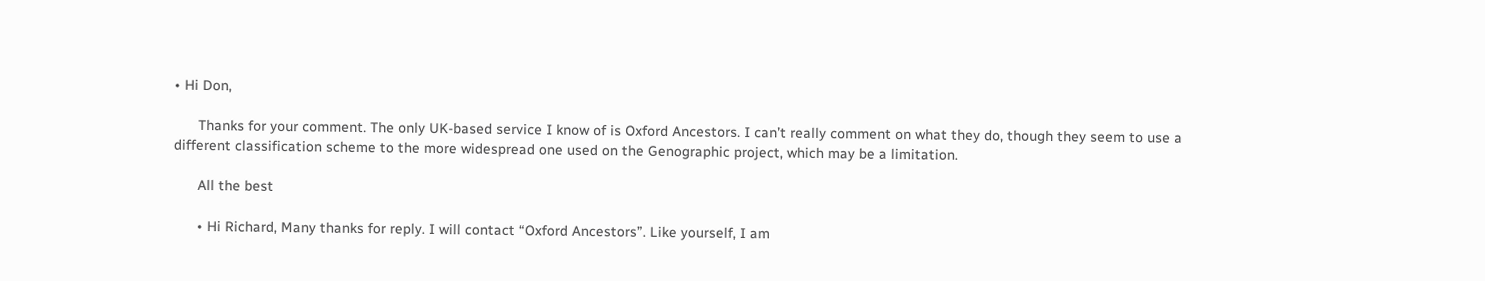• Hi Don,

      Thanks for your comment. The only UK-based service I know of is Oxford Ancestors. I can’t really comment on what they do, though they seem to use a different classification scheme to the more widespread one used on the Genographic project, which may be a limitation.

      All the best

      • Hi Richard, Many thanks for reply. I will contact “Oxford Ancestors”. Like yourself, I am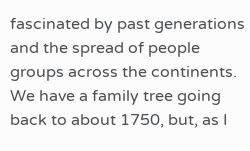fascinated by past generations and the spread of people groups across the continents. We have a family tree going back to about 1750, but, as I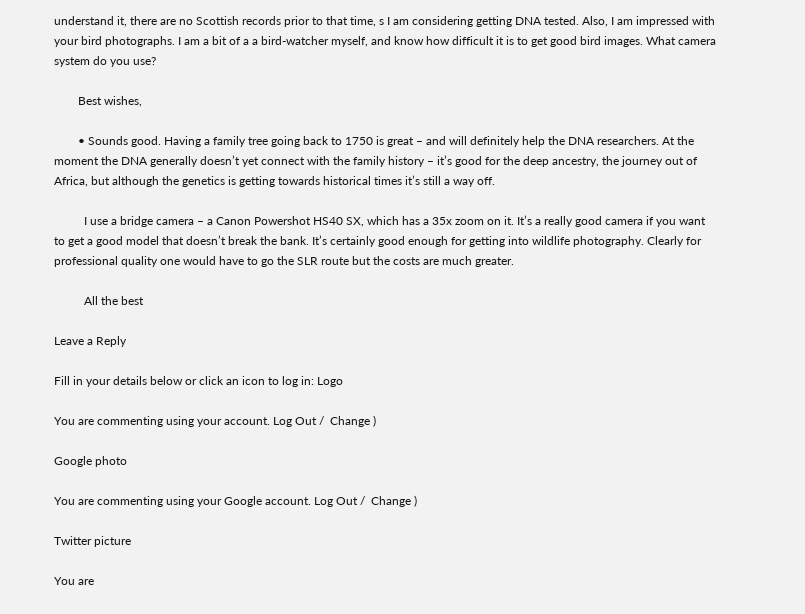understand it, there are no Scottish records prior to that time, s I am considering getting DNA tested. Also, I am impressed with your bird photographs. I am a bit of a a bird-watcher myself, and know how difficult it is to get good bird images. What camera system do you use?

        Best wishes,

        • Sounds good. Having a family tree going back to 1750 is great – and will definitely help the DNA researchers. At the moment the DNA generally doesn’t yet connect with the family history – it’s good for the deep ancestry, the journey out of Africa, but although the genetics is getting towards historical times it’s still a way off.

          I use a bridge camera – a Canon Powershot HS40 SX, which has a 35x zoom on it. It’s a really good camera if you want to get a good model that doesn’t break the bank. It’s certainly good enough for getting into wildlife photography. Clearly for professional quality one would have to go the SLR route but the costs are much greater.

          All the best

Leave a Reply

Fill in your details below or click an icon to log in: Logo

You are commenting using your account. Log Out /  Change )

Google photo

You are commenting using your Google account. Log Out /  Change )

Twitter picture

You are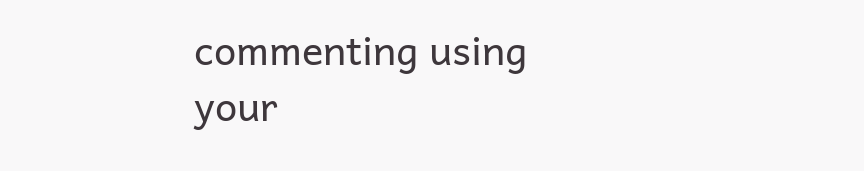commenting using your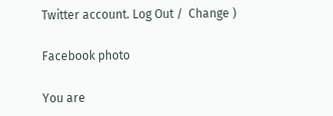Twitter account. Log Out /  Change )

Facebook photo

You are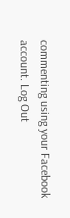commenting using your Facebook account. Log Out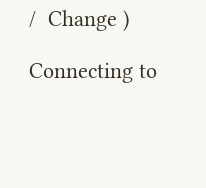/  Change )

Connecting to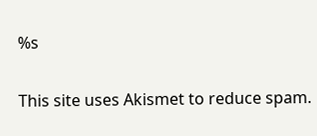%s

This site uses Akismet to reduce spam.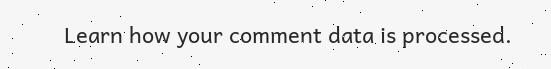Learn how your comment data is processed.